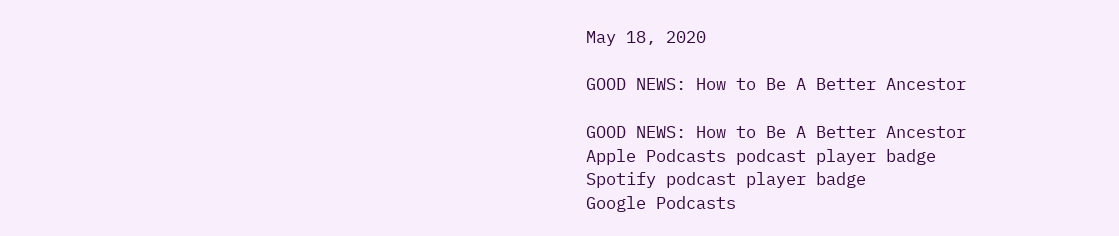May 18, 2020

GOOD NEWS: How to Be A Better Ancestor

GOOD NEWS: How to Be A Better Ancestor
Apple Podcasts podcast player badge
Spotify podcast player badge
Google Podcasts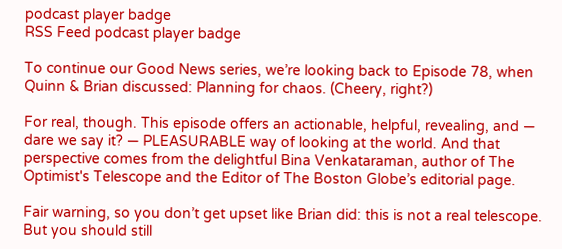podcast player badge
RSS Feed podcast player badge

To continue our Good News series, we’re looking back to Episode 78, when Quinn & Brian discussed: Planning for chaos. (Cheery, right?)

For real, though. This episode offers an actionable, helpful, revealing, and — dare we say it? — PLEASURABLE way of looking at the world. And that perspective comes from the delightful Bina Venkataraman, author of The Optimist's Telescope and the Editor of The Boston Globe’s editorial page.

Fair warning, so you don’t get upset like Brian did: this is not a real telescope. But you should still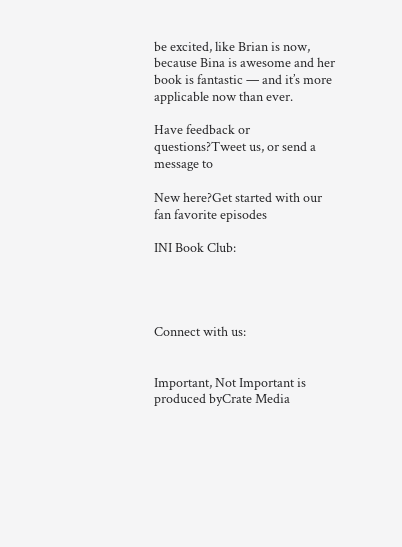be excited, like Brian is now, because Bina is awesome and her book is fantastic — and it’s more applicable now than ever.

Have feedback or questions?Tweet us, or send a message to

New here?Get started with our fan favorite episodes

INI Book Club:




Connect with us:


Important, Not Important is produced byCrate Media